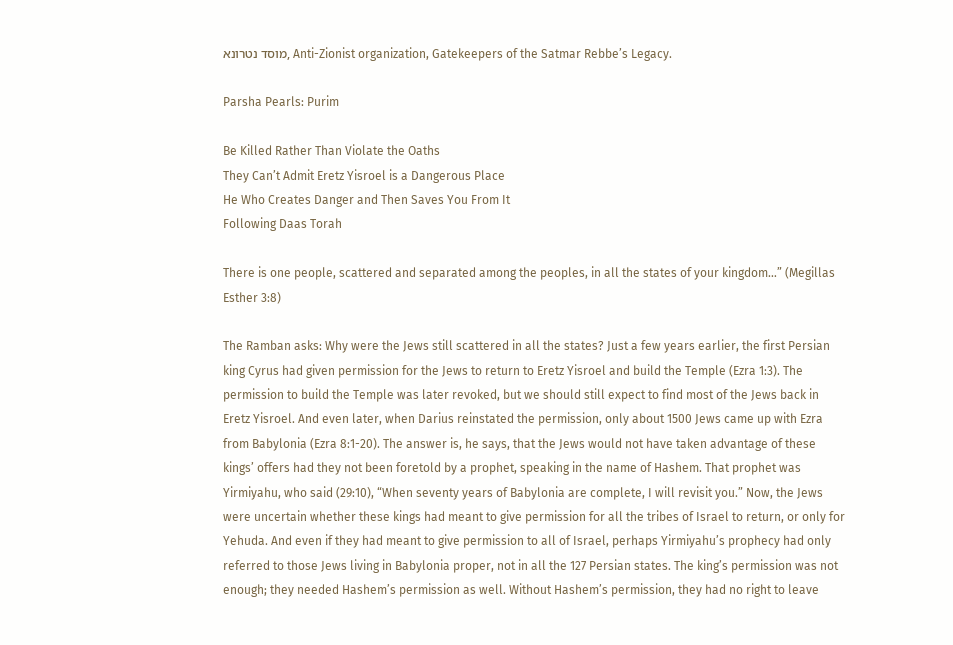מוסד נטרונא, Anti-Zionist organization, Gatekeepers of the Satmar Rebbe’s Legacy.

Parsha Pearls: Purim

Be Killed Rather Than Violate the Oaths
They Can’t Admit Eretz Yisroel is a Dangerous Place
He Who Creates Danger and Then Saves You From It
Following Daas Torah

There is one people, scattered and separated among the peoples, in all the states of your kingdom…” (Megillas Esther 3:8)

The Ramban asks: Why were the Jews still scattered in all the states? Just a few years earlier, the first Persian king Cyrus had given permission for the Jews to return to Eretz Yisroel and build the Temple (Ezra 1:3). The permission to build the Temple was later revoked, but we should still expect to find most of the Jews back in Eretz Yisroel. And even later, when Darius reinstated the permission, only about 1500 Jews came up with Ezra from Babylonia (Ezra 8:1-20). The answer is, he says, that the Jews would not have taken advantage of these kings’ offers had they not been foretold by a prophet, speaking in the name of Hashem. That prophet was Yirmiyahu, who said (29:10), “When seventy years of Babylonia are complete, I will revisit you.” Now, the Jews were uncertain whether these kings had meant to give permission for all the tribes of Israel to return, or only for Yehuda. And even if they had meant to give permission to all of Israel, perhaps Yirmiyahu’s prophecy had only referred to those Jews living in Babylonia proper, not in all the 127 Persian states. The king’s permission was not enough; they needed Hashem’s permission as well. Without Hashem’s permission, they had no right to leave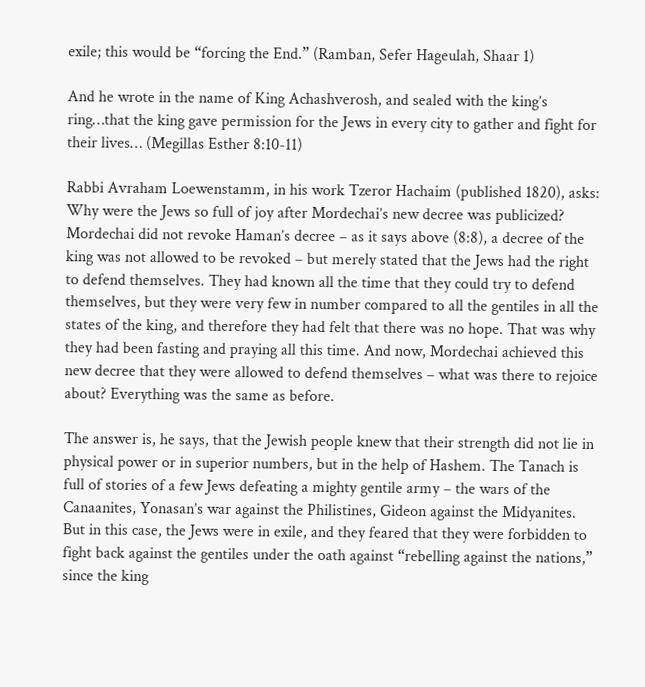exile; this would be “forcing the End.” (Ramban, Sefer Hageulah, Shaar 1)

And he wrote in the name of King Achashverosh, and sealed with the king’s ring…that the king gave permission for the Jews in every city to gather and fight for their lives… (Megillas Esther 8:10-11)

Rabbi Avraham Loewenstamm, in his work Tzeror Hachaim (published 1820), asks: Why were the Jews so full of joy after Mordechai’s new decree was publicized? Mordechai did not revoke Haman’s decree – as it says above (8:8), a decree of the king was not allowed to be revoked – but merely stated that the Jews had the right to defend themselves. They had known all the time that they could try to defend themselves, but they were very few in number compared to all the gentiles in all the states of the king, and therefore they had felt that there was no hope. That was why they had been fasting and praying all this time. And now, Mordechai achieved this new decree that they were allowed to defend themselves – what was there to rejoice about? Everything was the same as before.

The answer is, he says, that the Jewish people knew that their strength did not lie in physical power or in superior numbers, but in the help of Hashem. The Tanach is full of stories of a few Jews defeating a mighty gentile army – the wars of the Canaanites, Yonasan’s war against the Philistines, Gideon against the Midyanites. But in this case, the Jews were in exile, and they feared that they were forbidden to fight back against the gentiles under the oath against “rebelling against the nations,” since the king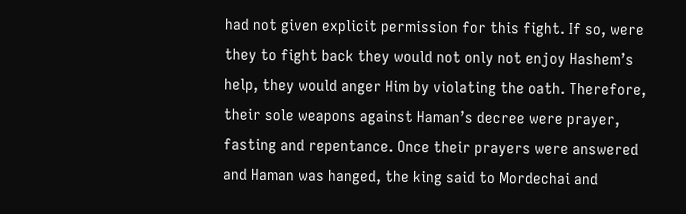had not given explicit permission for this fight. If so, were they to fight back they would not only not enjoy Hashem’s help, they would anger Him by violating the oath. Therefore, their sole weapons against Haman’s decree were prayer, fasting and repentance. Once their prayers were answered and Haman was hanged, the king said to Mordechai and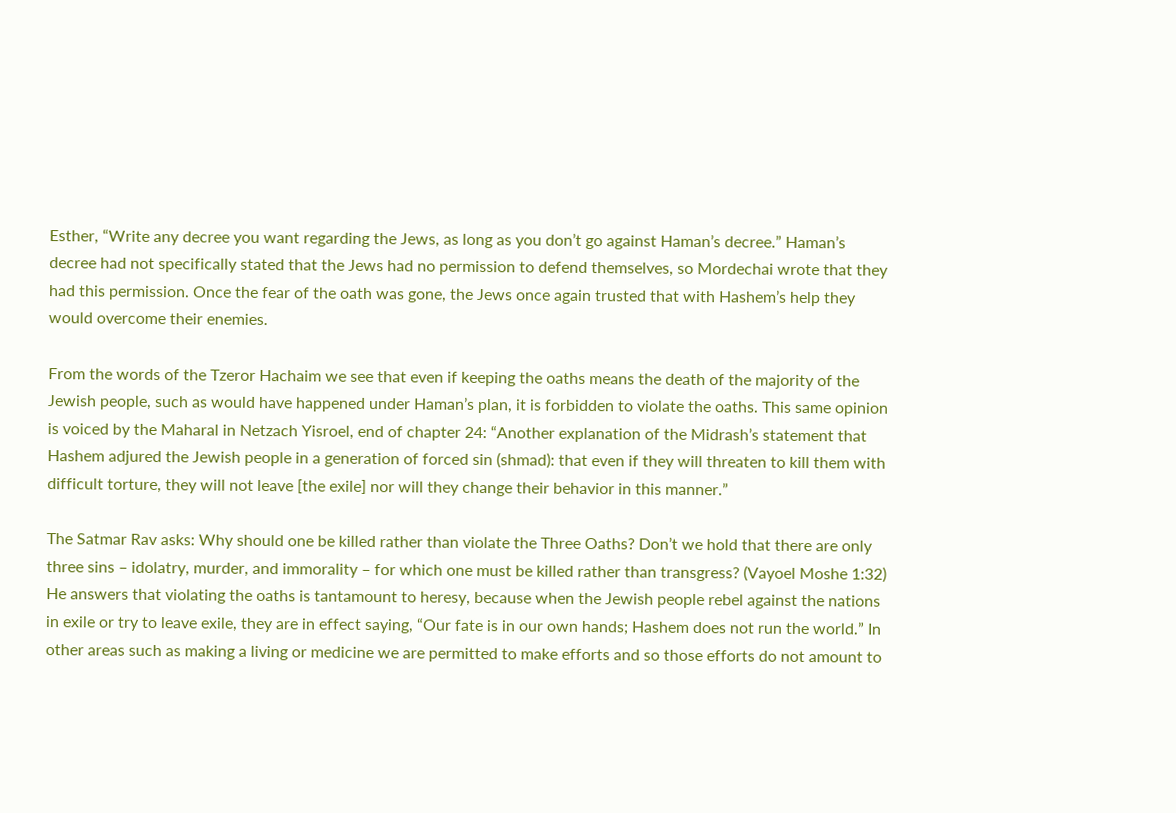Esther, “Write any decree you want regarding the Jews, as long as you don’t go against Haman’s decree.” Haman’s decree had not specifically stated that the Jews had no permission to defend themselves, so Mordechai wrote that they had this permission. Once the fear of the oath was gone, the Jews once again trusted that with Hashem’s help they would overcome their enemies.

From the words of the Tzeror Hachaim we see that even if keeping the oaths means the death of the majority of the Jewish people, such as would have happened under Haman’s plan, it is forbidden to violate the oaths. This same opinion is voiced by the Maharal in Netzach Yisroel, end of chapter 24: “Another explanation of the Midrash’s statement that Hashem adjured the Jewish people in a generation of forced sin (shmad): that even if they will threaten to kill them with difficult torture, they will not leave [the exile] nor will they change their behavior in this manner.”

The Satmar Rav asks: Why should one be killed rather than violate the Three Oaths? Don’t we hold that there are only three sins – idolatry, murder, and immorality – for which one must be killed rather than transgress? (Vayoel Moshe 1:32) He answers that violating the oaths is tantamount to heresy, because when the Jewish people rebel against the nations in exile or try to leave exile, they are in effect saying, “Our fate is in our own hands; Hashem does not run the world.” In other areas such as making a living or medicine we are permitted to make efforts and so those efforts do not amount to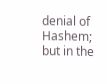denial of Hashem; but in the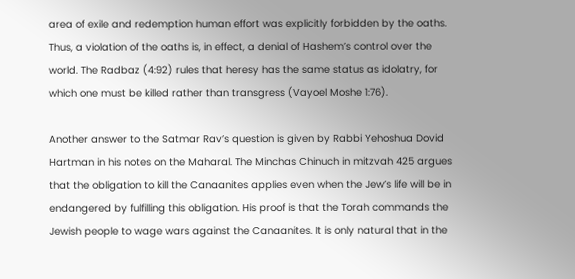area of exile and redemption human effort was explicitly forbidden by the oaths. Thus, a violation of the oaths is, in effect, a denial of Hashem’s control over the world. The Radbaz (4:92) rules that heresy has the same status as idolatry, for which one must be killed rather than transgress (Vayoel Moshe 1:76).

Another answer to the Satmar Rav’s question is given by Rabbi Yehoshua Dovid Hartman in his notes on the Maharal. The Minchas Chinuch in mitzvah 425 argues that the obligation to kill the Canaanites applies even when the Jew’s life will be in endangered by fulfilling this obligation. His proof is that the Torah commands the Jewish people to wage wars against the Canaanites. It is only natural that in the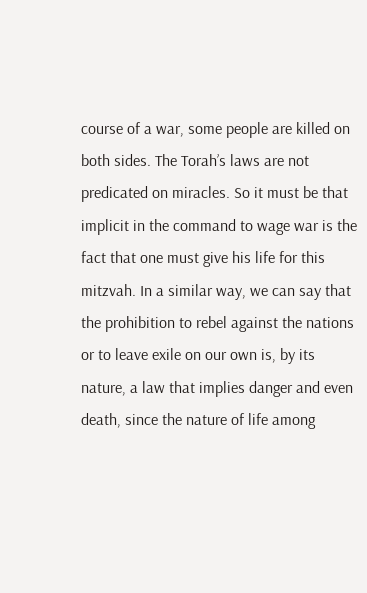course of a war, some people are killed on both sides. The Torah’s laws are not predicated on miracles. So it must be that implicit in the command to wage war is the fact that one must give his life for this mitzvah. In a similar way, we can say that the prohibition to rebel against the nations or to leave exile on our own is, by its nature, a law that implies danger and even death, since the nature of life among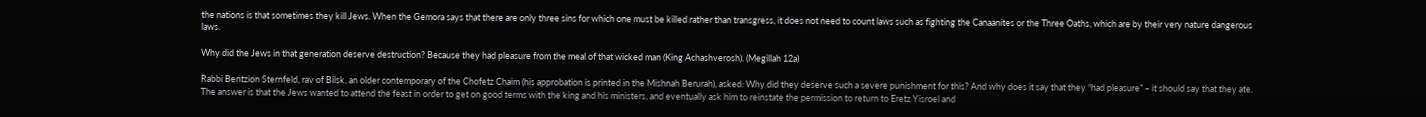the nations is that sometimes they kill Jews. When the Gemora says that there are only three sins for which one must be killed rather than transgress, it does not need to count laws such as fighting the Canaanites or the Three Oaths, which are by their very nature dangerous laws.

Why did the Jews in that generation deserve destruction? Because they had pleasure from the meal of that wicked man (King Achashverosh). (Megillah 12a)

Rabbi Bentzion Sternfeld, rav of Bilsk, an older contemporary of the Chofetz Chaim (his approbation is printed in the Mishnah Berurah), asked: Why did they deserve such a severe punishment for this? And why does it say that they “had pleasure” – it should say that they ate. The answer is that the Jews wanted to attend the feast in order to get on good terms with the king and his ministers, and eventually ask him to reinstate the permission to return to Eretz Yisroel and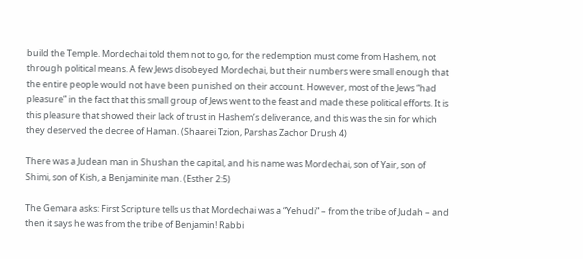build the Temple. Mordechai told them not to go, for the redemption must come from Hashem, not through political means. A few Jews disobeyed Mordechai, but their numbers were small enough that the entire people would not have been punished on their account. However, most of the Jews “had pleasure” in the fact that this small group of Jews went to the feast and made these political efforts. It is this pleasure that showed their lack of trust in Hashem’s deliverance, and this was the sin for which they deserved the decree of Haman. (Shaarei Tzion, Parshas Zachor Drush 4)

There was a Judean man in Shushan the capital, and his name was Mordechai, son of Yair, son of Shimi, son of Kish, a Benjaminite man. (Esther 2:5)

The Gemara asks: First Scripture tells us that Mordechai was a “Yehudi” – from the tribe of Judah – and then it says he was from the tribe of Benjamin! Rabbi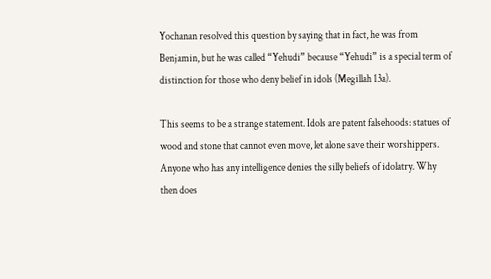Yochanan resolved this question by saying that in fact, he was from Benjamin, but he was called “Yehudi” because “Yehudi” is a special term of distinction for those who deny belief in idols (Megillah 13a).

This seems to be a strange statement. Idols are patent falsehoods: statues of wood and stone that cannot even move, let alone save their worshippers. Anyone who has any intelligence denies the silly beliefs of idolatry. Why then does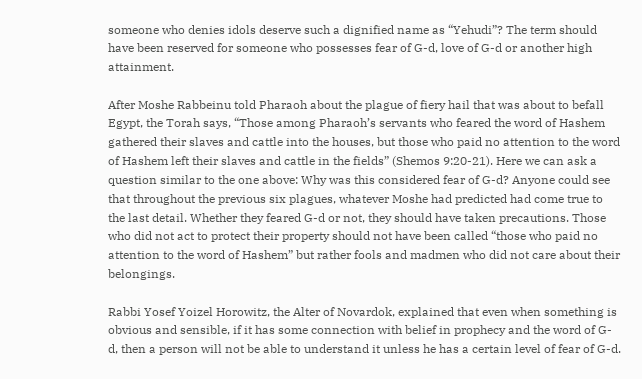someone who denies idols deserve such a dignified name as “Yehudi”? The term should have been reserved for someone who possesses fear of G-d, love of G-d or another high attainment.

After Moshe Rabbeinu told Pharaoh about the plague of fiery hail that was about to befall Egypt, the Torah says, “Those among Pharaoh’s servants who feared the word of Hashem gathered their slaves and cattle into the houses, but those who paid no attention to the word of Hashem left their slaves and cattle in the fields” (Shemos 9:20-21). Here we can ask a question similar to the one above: Why was this considered fear of G-d? Anyone could see that throughout the previous six plagues, whatever Moshe had predicted had come true to the last detail. Whether they feared G-d or not, they should have taken precautions. Those who did not act to protect their property should not have been called “those who paid no attention to the word of Hashem” but rather fools and madmen who did not care about their belongings.

Rabbi Yosef Yoizel Horowitz, the Alter of Novardok, explained that even when something is obvious and sensible, if it has some connection with belief in prophecy and the word of G-d, then a person will not be able to understand it unless he has a certain level of fear of G-d.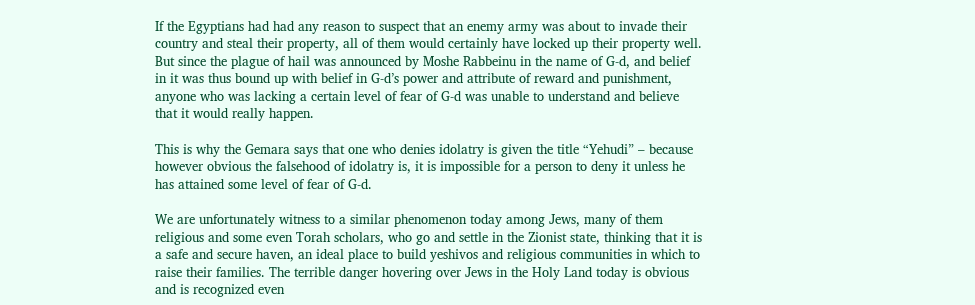If the Egyptians had had any reason to suspect that an enemy army was about to invade their country and steal their property, all of them would certainly have locked up their property well. But since the plague of hail was announced by Moshe Rabbeinu in the name of G-d, and belief in it was thus bound up with belief in G-d’s power and attribute of reward and punishment, anyone who was lacking a certain level of fear of G-d was unable to understand and believe that it would really happen.

This is why the Gemara says that one who denies idolatry is given the title “Yehudi” – because however obvious the falsehood of idolatry is, it is impossible for a person to deny it unless he has attained some level of fear of G-d.

We are unfortunately witness to a similar phenomenon today among Jews, many of them religious and some even Torah scholars, who go and settle in the Zionist state, thinking that it is a safe and secure haven, an ideal place to build yeshivos and religious communities in which to raise their families. The terrible danger hovering over Jews in the Holy Land today is obvious and is recognized even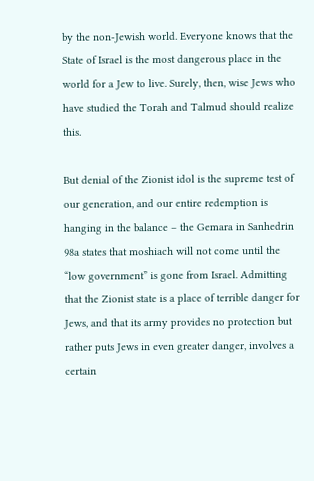by the non-Jewish world. Everyone knows that the State of Israel is the most dangerous place in the world for a Jew to live. Surely, then, wise Jews who have studied the Torah and Talmud should realize this.

But denial of the Zionist idol is the supreme test of our generation, and our entire redemption is hanging in the balance – the Gemara in Sanhedrin 98a states that moshiach will not come until the “low government” is gone from Israel. Admitting that the Zionist state is a place of terrible danger for Jews, and that its army provides no protection but rather puts Jews in even greater danger, involves a certain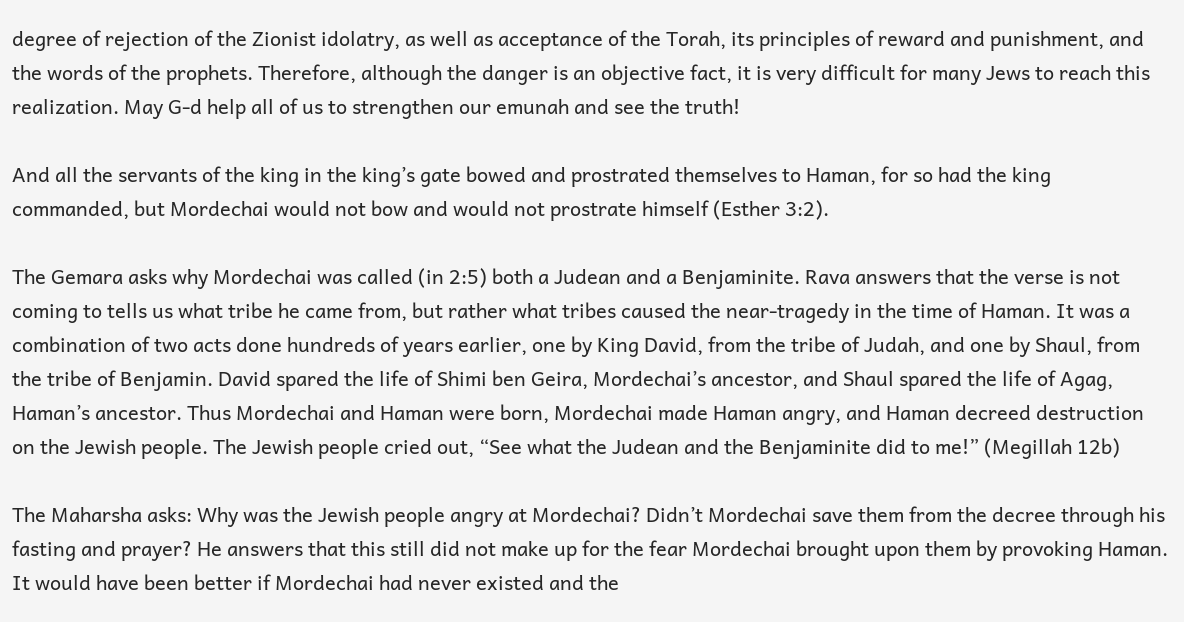degree of rejection of the Zionist idolatry, as well as acceptance of the Torah, its principles of reward and punishment, and the words of the prophets. Therefore, although the danger is an objective fact, it is very difficult for many Jews to reach this realization. May G-d help all of us to strengthen our emunah and see the truth!

And all the servants of the king in the king’s gate bowed and prostrated themselves to Haman, for so had the king commanded, but Mordechai would not bow and would not prostrate himself (Esther 3:2).

The Gemara asks why Mordechai was called (in 2:5) both a Judean and a Benjaminite. Rava answers that the verse is not coming to tells us what tribe he came from, but rather what tribes caused the near-tragedy in the time of Haman. It was a combination of two acts done hundreds of years earlier, one by King David, from the tribe of Judah, and one by Shaul, from the tribe of Benjamin. David spared the life of Shimi ben Geira, Mordechai’s ancestor, and Shaul spared the life of Agag, Haman’s ancestor. Thus Mordechai and Haman were born, Mordechai made Haman angry, and Haman decreed destruction on the Jewish people. The Jewish people cried out, “See what the Judean and the Benjaminite did to me!” (Megillah 12b)

The Maharsha asks: Why was the Jewish people angry at Mordechai? Didn’t Mordechai save them from the decree through his fasting and prayer? He answers that this still did not make up for the fear Mordechai brought upon them by provoking Haman. It would have been better if Mordechai had never existed and the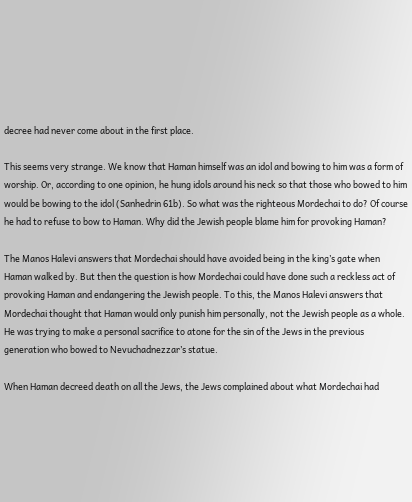decree had never come about in the first place.

This seems very strange. We know that Haman himself was an idol and bowing to him was a form of worship. Or, according to one opinion, he hung idols around his neck so that those who bowed to him would be bowing to the idol (Sanhedrin 61b). So what was the righteous Mordechai to do? Of course he had to refuse to bow to Haman. Why did the Jewish people blame him for provoking Haman?

The Manos Halevi answers that Mordechai should have avoided being in the king’s gate when Haman walked by. But then the question is how Mordechai could have done such a reckless act of provoking Haman and endangering the Jewish people. To this, the Manos Halevi answers that Mordechai thought that Haman would only punish him personally, not the Jewish people as a whole. He was trying to make a personal sacrifice to atone for the sin of the Jews in the previous generation who bowed to Nevuchadnezzar’s statue.

When Haman decreed death on all the Jews, the Jews complained about what Mordechai had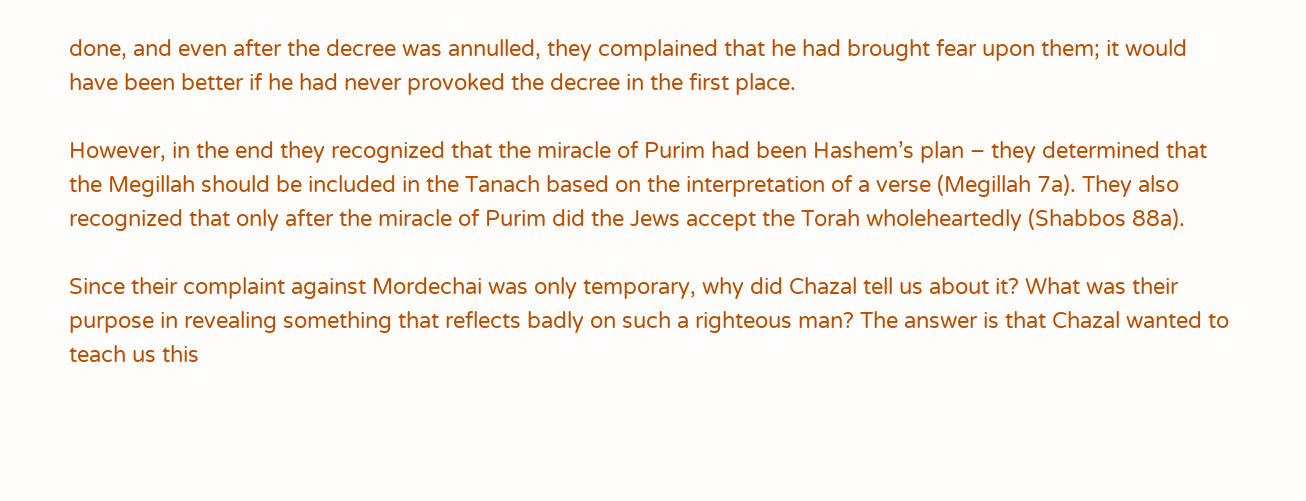done, and even after the decree was annulled, they complained that he had brought fear upon them; it would have been better if he had never provoked the decree in the first place.

However, in the end they recognized that the miracle of Purim had been Hashem’s plan – they determined that the Megillah should be included in the Tanach based on the interpretation of a verse (Megillah 7a). They also recognized that only after the miracle of Purim did the Jews accept the Torah wholeheartedly (Shabbos 88a).

Since their complaint against Mordechai was only temporary, why did Chazal tell us about it? What was their purpose in revealing something that reflects badly on such a righteous man? The answer is that Chazal wanted to teach us this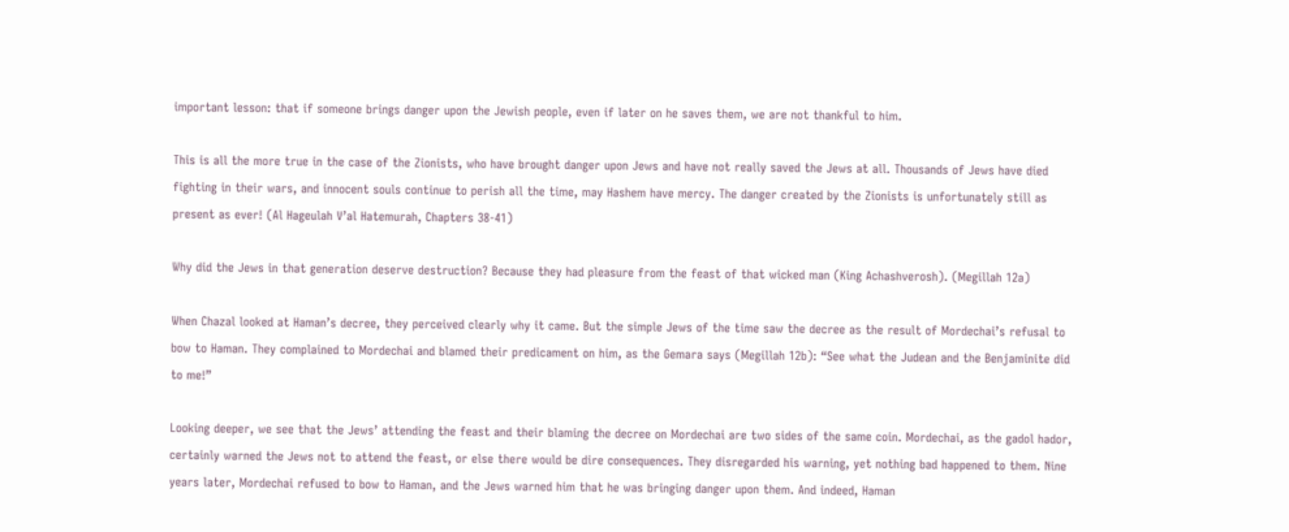important lesson: that if someone brings danger upon the Jewish people, even if later on he saves them, we are not thankful to him.

This is all the more true in the case of the Zionists, who have brought danger upon Jews and have not really saved the Jews at all. Thousands of Jews have died fighting in their wars, and innocent souls continue to perish all the time, may Hashem have mercy. The danger created by the Zionists is unfortunately still as present as ever! (Al Hageulah V’al Hatemurah, Chapters 38-41)

Why did the Jews in that generation deserve destruction? Because they had pleasure from the feast of that wicked man (King Achashverosh). (Megillah 12a)

When Chazal looked at Haman’s decree, they perceived clearly why it came. But the simple Jews of the time saw the decree as the result of Mordechai’s refusal to bow to Haman. They complained to Mordechai and blamed their predicament on him, as the Gemara says (Megillah 12b): “See what the Judean and the Benjaminite did to me!”

Looking deeper, we see that the Jews’ attending the feast and their blaming the decree on Mordechai are two sides of the same coin. Mordechai, as the gadol hador, certainly warned the Jews not to attend the feast, or else there would be dire consequences. They disregarded his warning, yet nothing bad happened to them. Nine years later, Mordechai refused to bow to Haman, and the Jews warned him that he was bringing danger upon them. And indeed, Haman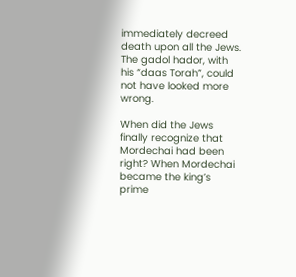immediately decreed death upon all the Jews. The gadol hador, with his “daas Torah”, could not have looked more wrong.

When did the Jews finally recognize that Mordechai had been right? When Mordechai became the king’s prime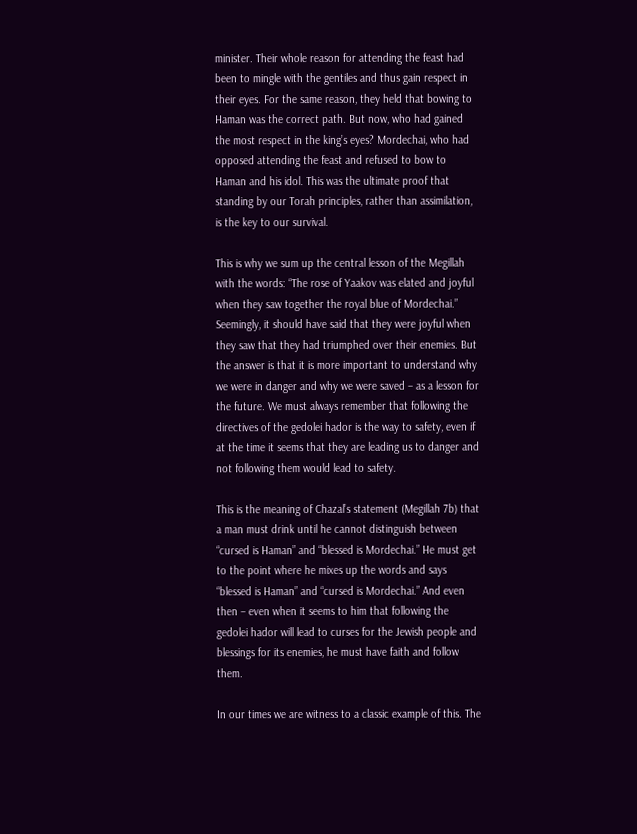minister. Their whole reason for attending the feast had been to mingle with the gentiles and thus gain respect in their eyes. For the same reason, they held that bowing to Haman was the correct path. But now, who had gained the most respect in the king’s eyes? Mordechai, who had opposed attending the feast and refused to bow to Haman and his idol. This was the ultimate proof that standing by our Torah principles, rather than assimilation, is the key to our survival.

This is why we sum up the central lesson of the Megillah with the words: “The rose of Yaakov was elated and joyful when they saw together the royal blue of Mordechai.” Seemingly, it should have said that they were joyful when they saw that they had triumphed over their enemies. But the answer is that it is more important to understand why we were in danger and why we were saved – as a lesson for the future. We must always remember that following the directives of the gedolei hador is the way to safety, even if at the time it seems that they are leading us to danger and not following them would lead to safety.

This is the meaning of Chazal’s statement (Megillah 7b) that a man must drink until he cannot distinguish between “cursed is Haman” and “blessed is Mordechai.” He must get to the point where he mixes up the words and says “blessed is Haman” and “cursed is Mordechai.” And even then – even when it seems to him that following the gedolei hador will lead to curses for the Jewish people and blessings for its enemies, he must have faith and follow them.

In our times we are witness to a classic example of this. The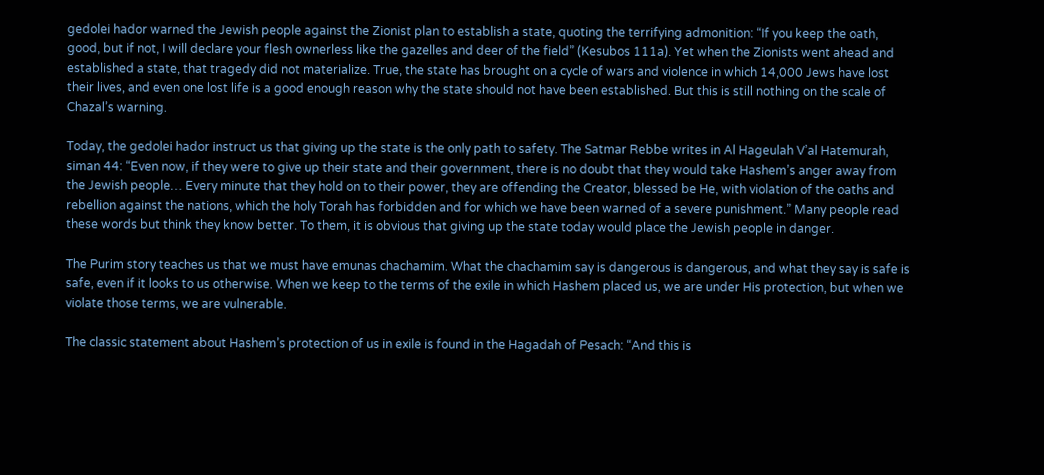gedolei hador warned the Jewish people against the Zionist plan to establish a state, quoting the terrifying admonition: “If you keep the oath, good, but if not, I will declare your flesh ownerless like the gazelles and deer of the field” (Kesubos 111a). Yet when the Zionists went ahead and established a state, that tragedy did not materialize. True, the state has brought on a cycle of wars and violence in which 14,000 Jews have lost their lives, and even one lost life is a good enough reason why the state should not have been established. But this is still nothing on the scale of Chazal’s warning.

Today, the gedolei hador instruct us that giving up the state is the only path to safety. The Satmar Rebbe writes in Al Hageulah V’al Hatemurah, siman 44: “Even now, if they were to give up their state and their government, there is no doubt that they would take Hashem’s anger away from the Jewish people… Every minute that they hold on to their power, they are offending the Creator, blessed be He, with violation of the oaths and rebellion against the nations, which the holy Torah has forbidden and for which we have been warned of a severe punishment.” Many people read these words but think they know better. To them, it is obvious that giving up the state today would place the Jewish people in danger.

The Purim story teaches us that we must have emunas chachamim. What the chachamim say is dangerous is dangerous, and what they say is safe is safe, even if it looks to us otherwise. When we keep to the terms of the exile in which Hashem placed us, we are under His protection, but when we violate those terms, we are vulnerable.

The classic statement about Hashem’s protection of us in exile is found in the Hagadah of Pesach: “And this is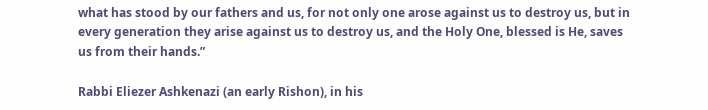what has stood by our fathers and us, for not only one arose against us to destroy us, but in every generation they arise against us to destroy us, and the Holy One, blessed is He, saves us from their hands.”

Rabbi Eliezer Ashkenazi (an early Rishon), in his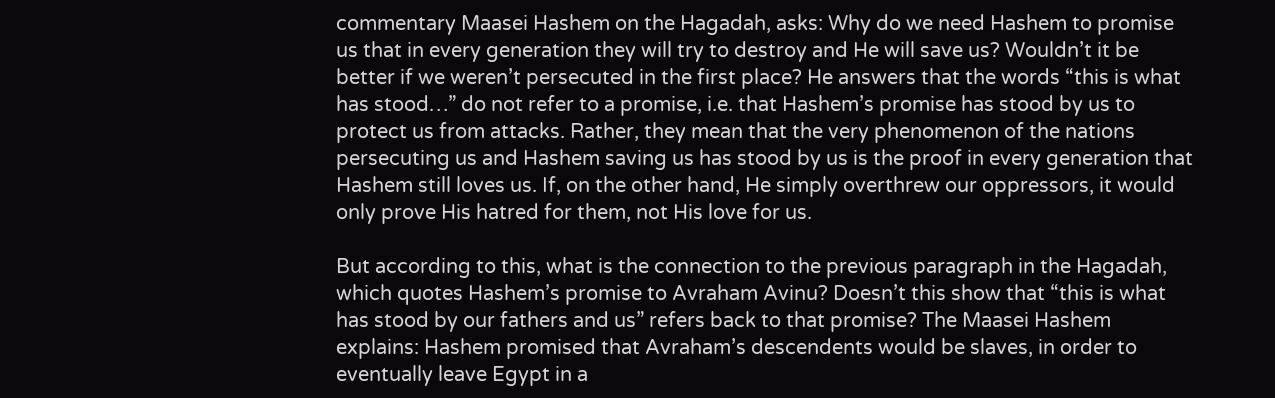commentary Maasei Hashem on the Hagadah, asks: Why do we need Hashem to promise us that in every generation they will try to destroy and He will save us? Wouldn’t it be better if we weren’t persecuted in the first place? He answers that the words “this is what has stood…” do not refer to a promise, i.e. that Hashem’s promise has stood by us to protect us from attacks. Rather, they mean that the very phenomenon of the nations persecuting us and Hashem saving us has stood by us is the proof in every generation that Hashem still loves us. If, on the other hand, He simply overthrew our oppressors, it would only prove His hatred for them, not His love for us.

But according to this, what is the connection to the previous paragraph in the Hagadah, which quotes Hashem’s promise to Avraham Avinu? Doesn’t this show that “this is what has stood by our fathers and us” refers back to that promise? The Maasei Hashem explains: Hashem promised that Avraham’s descendents would be slaves, in order to eventually leave Egypt in a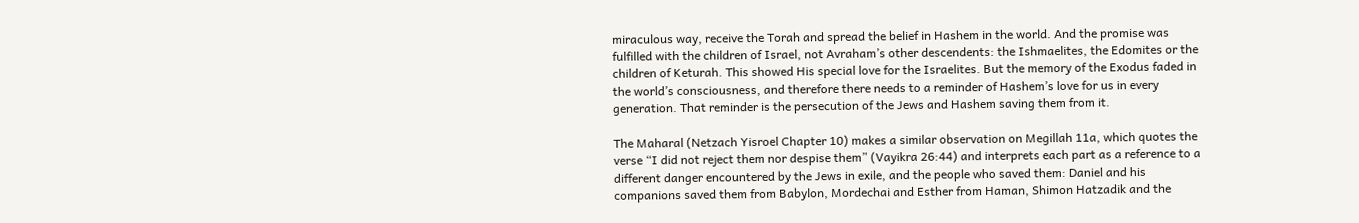miraculous way, receive the Torah and spread the belief in Hashem in the world. And the promise was fulfilled with the children of Israel, not Avraham’s other descendents: the Ishmaelites, the Edomites or the children of Keturah. This showed His special love for the Israelites. But the memory of the Exodus faded in the world’s consciousness, and therefore there needs to a reminder of Hashem’s love for us in every generation. That reminder is the persecution of the Jews and Hashem saving them from it.

The Maharal (Netzach Yisroel Chapter 10) makes a similar observation on Megillah 11a, which quotes the verse “I did not reject them nor despise them” (Vayikra 26:44) and interprets each part as a reference to a different danger encountered by the Jews in exile, and the people who saved them: Daniel and his companions saved them from Babylon, Mordechai and Esther from Haman, Shimon Hatzadik and the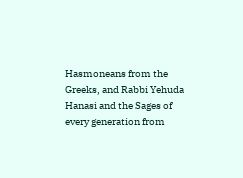Hasmoneans from the Greeks, and Rabbi Yehuda Hanasi and the Sages of every generation from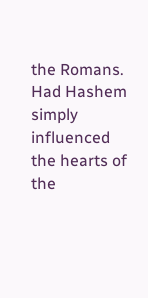the Romans. Had Hashem simply influenced the hearts of the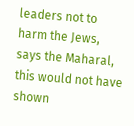leaders not to harm the Jews, says the Maharal, this would not have shown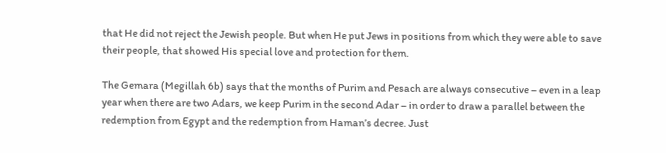that He did not reject the Jewish people. But when He put Jews in positions from which they were able to save their people, that showed His special love and protection for them.

The Gemara (Megillah 6b) says that the months of Purim and Pesach are always consecutive – even in a leap year when there are two Adars, we keep Purim in the second Adar – in order to draw a parallel between the redemption from Egypt and the redemption from Haman’s decree. Just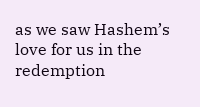as we saw Hashem’s love for us in the redemption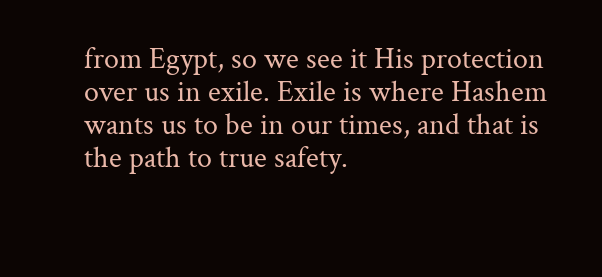from Egypt, so we see it His protection over us in exile. Exile is where Hashem wants us to be in our times, and that is the path to true safety.